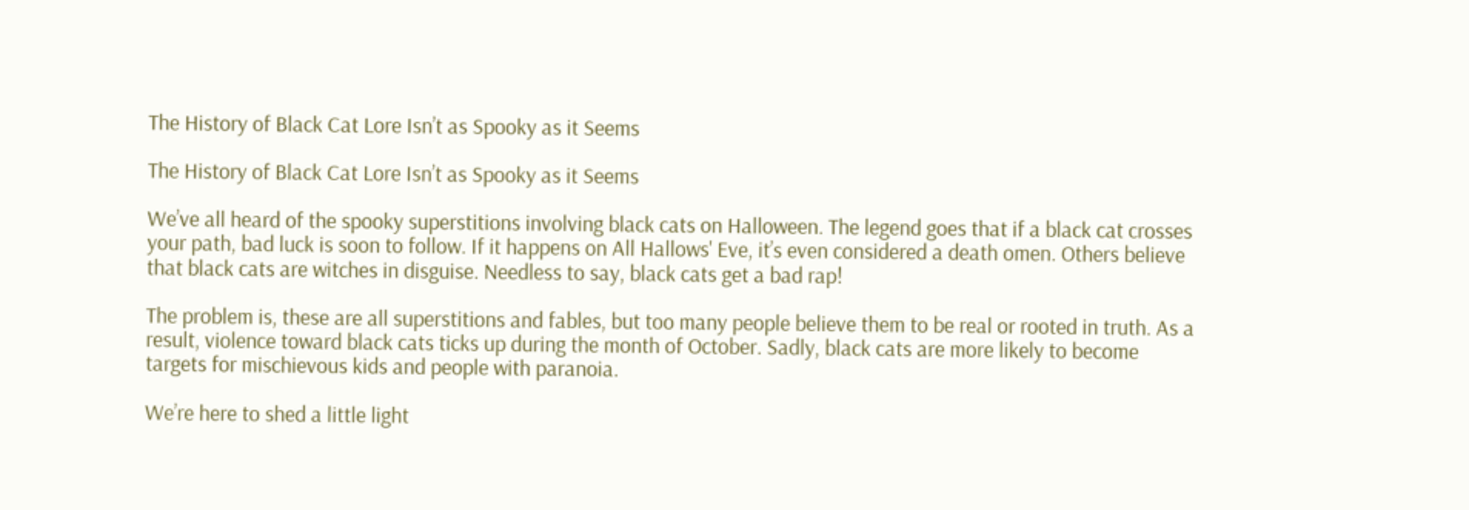The History of Black Cat Lore Isn’t as Spooky as it Seems

The History of Black Cat Lore Isn’t as Spooky as it Seems

We’ve all heard of the spooky superstitions involving black cats on Halloween. The legend goes that if a black cat crosses your path, bad luck is soon to follow. If it happens on All Hallows' Eve, it’s even considered a death omen. Others believe that black cats are witches in disguise. Needless to say, black cats get a bad rap!

The problem is, these are all superstitions and fables, but too many people believe them to be real or rooted in truth. As a result, violence toward black cats ticks up during the month of October. Sadly, black cats are more likely to become targets for mischievous kids and people with paranoia.

We’re here to shed a little light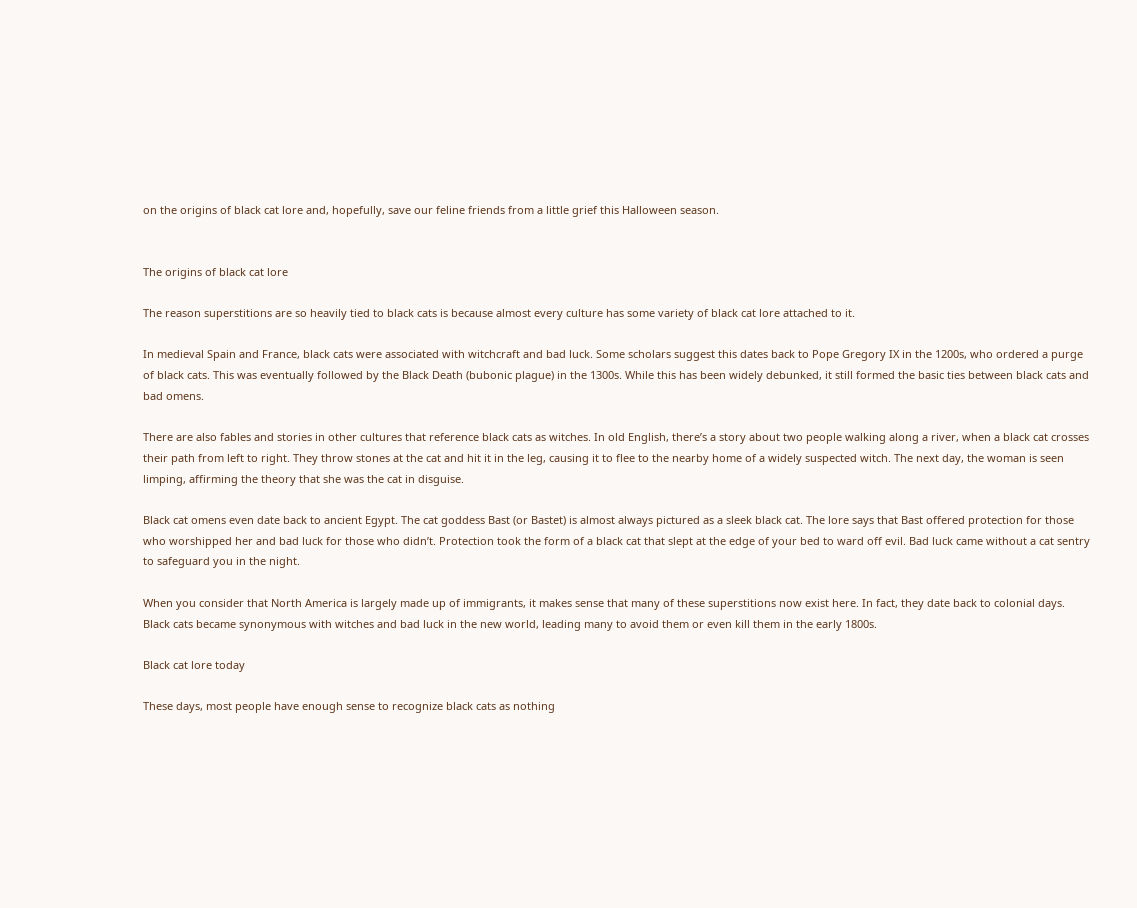on the origins of black cat lore and, hopefully, save our feline friends from a little grief this Halloween season.


The origins of black cat lore

The reason superstitions are so heavily tied to black cats is because almost every culture has some variety of black cat lore attached to it.

In medieval Spain and France, black cats were associated with witchcraft and bad luck. Some scholars suggest this dates back to Pope Gregory IX in the 1200s, who ordered a purge of black cats. This was eventually followed by the Black Death (bubonic plague) in the 1300s. While this has been widely debunked, it still formed the basic ties between black cats and bad omens.

There are also fables and stories in other cultures that reference black cats as witches. In old English, there’s a story about two people walking along a river, when a black cat crosses their path from left to right. They throw stones at the cat and hit it in the leg, causing it to flee to the nearby home of a widely suspected witch. The next day, the woman is seen limping, affirming the theory that she was the cat in disguise.

Black cat omens even date back to ancient Egypt. The cat goddess Bast (or Bastet) is almost always pictured as a sleek black cat. The lore says that Bast offered protection for those who worshipped her and bad luck for those who didn’t. Protection took the form of a black cat that slept at the edge of your bed to ward off evil. Bad luck came without a cat sentry to safeguard you in the night.

When you consider that North America is largely made up of immigrants, it makes sense that many of these superstitions now exist here. In fact, they date back to colonial days. Black cats became synonymous with witches and bad luck in the new world, leading many to avoid them or even kill them in the early 1800s.

Black cat lore today

These days, most people have enough sense to recognize black cats as nothing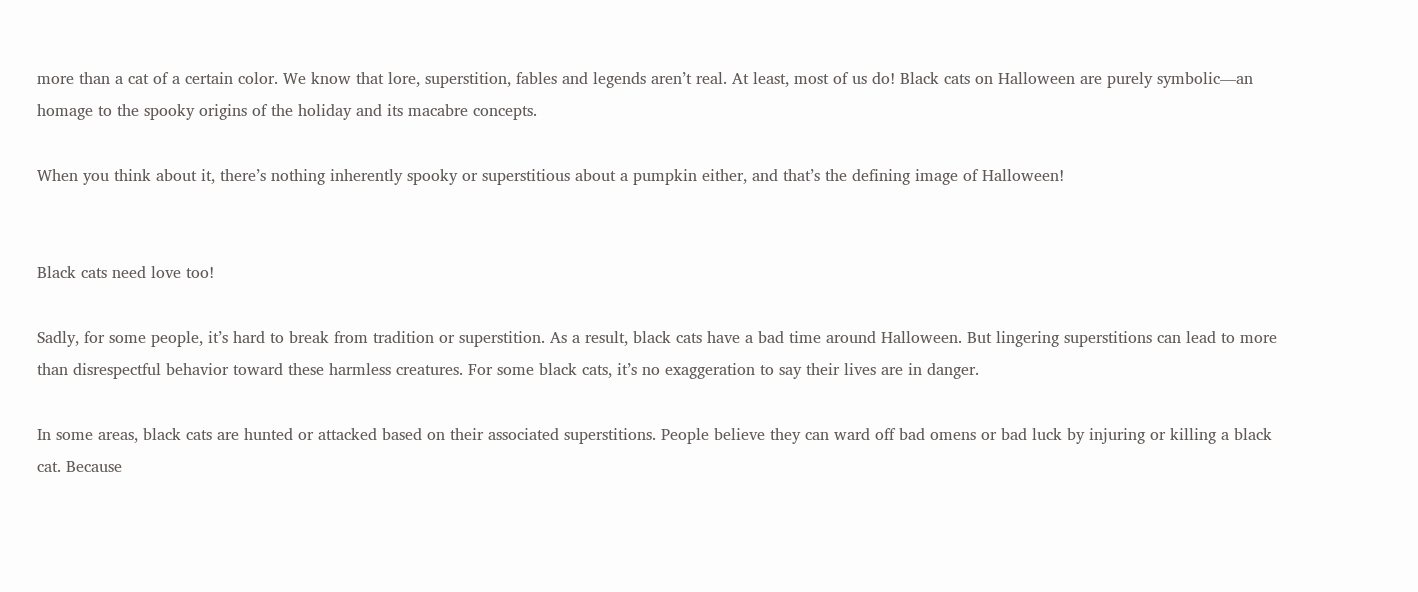more than a cat of a certain color. We know that lore, superstition, fables and legends aren’t real. At least, most of us do! Black cats on Halloween are purely symbolic—an homage to the spooky origins of the holiday and its macabre concepts.

When you think about it, there’s nothing inherently spooky or superstitious about a pumpkin either, and that’s the defining image of Halloween!


Black cats need love too!

Sadly, for some people, it’s hard to break from tradition or superstition. As a result, black cats have a bad time around Halloween. But lingering superstitions can lead to more than disrespectful behavior toward these harmless creatures. For some black cats, it’s no exaggeration to say their lives are in danger.

In some areas, black cats are hunted or attacked based on their associated superstitions. People believe they can ward off bad omens or bad luck by injuring or killing a black cat. Because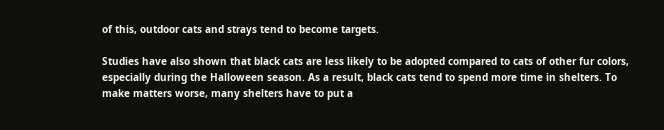of this, outdoor cats and strays tend to become targets.

Studies have also shown that black cats are less likely to be adopted compared to cats of other fur colors, especially during the Halloween season. As a result, black cats tend to spend more time in shelters. To make matters worse, many shelters have to put a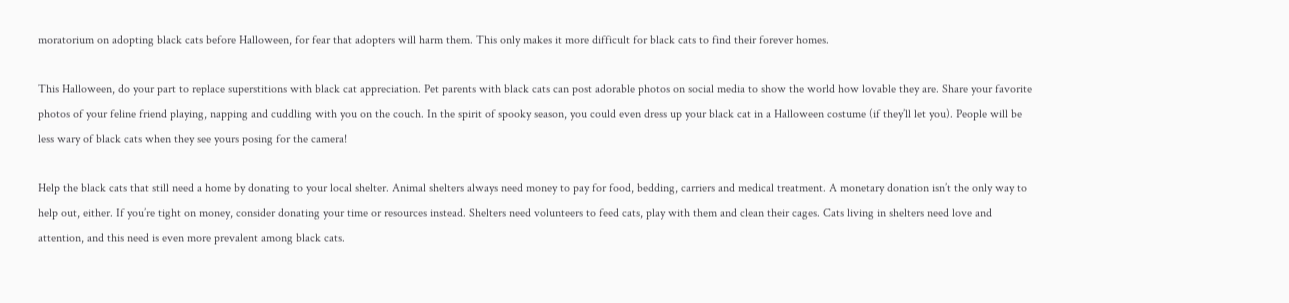moratorium on adopting black cats before Halloween, for fear that adopters will harm them. This only makes it more difficult for black cats to find their forever homes.

This Halloween, do your part to replace superstitions with black cat appreciation. Pet parents with black cats can post adorable photos on social media to show the world how lovable they are. Share your favorite photos of your feline friend playing, napping and cuddling with you on the couch. In the spirit of spooky season, you could even dress up your black cat in a Halloween costume (if they’ll let you). People will be less wary of black cats when they see yours posing for the camera!

Help the black cats that still need a home by donating to your local shelter. Animal shelters always need money to pay for food, bedding, carriers and medical treatment. A monetary donation isn’t the only way to help out, either. If you’re tight on money, consider donating your time or resources instead. Shelters need volunteers to feed cats, play with them and clean their cages. Cats living in shelters need love and attention, and this need is even more prevalent among black cats.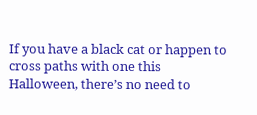If you have a black cat or happen to cross paths with one this Halloween, there’s no need to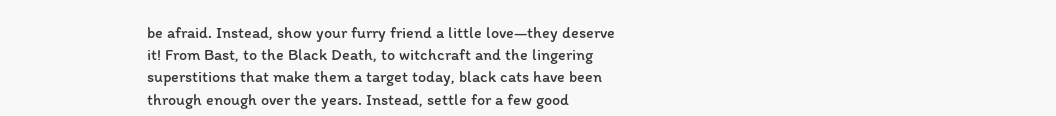be afraid. Instead, show your furry friend a little love—they deserve it! From Bast, to the Black Death, to witchcraft and the lingering superstitions that make them a target today, black cats have been through enough over the years. Instead, settle for a few good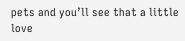pets and you’ll see that a little love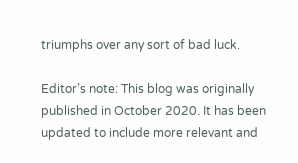triumphs over any sort of bad luck.

Editor’s note: This blog was originally published in October 2020. It has been updated to include more relevant and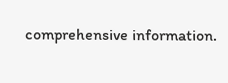comprehensive information.